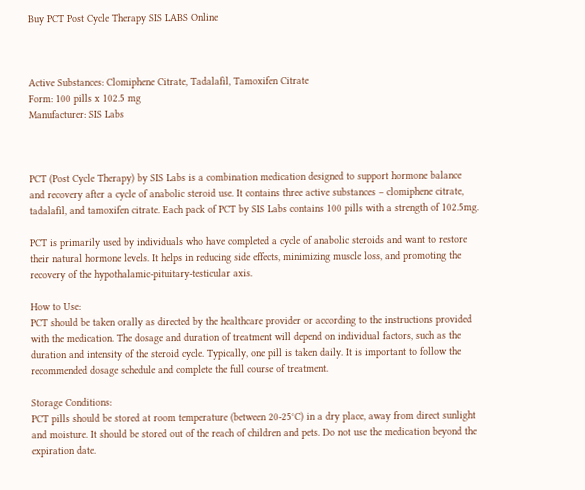Buy PCT Post Cycle Therapy SIS LABS Online



Active Substances: Clomiphene Citrate, Tadalafil, Tamoxifen Citrate
Form: 100 pills x 102.5 mg
Manufacturer: SIS Labs



PCT (Post Cycle Therapy) by SIS Labs is a combination medication designed to support hormone balance and recovery after a cycle of anabolic steroid use. It contains three active substances – clomiphene citrate, tadalafil, and tamoxifen citrate. Each pack of PCT by SIS Labs contains 100 pills with a strength of 102.5mg.

PCT is primarily used by individuals who have completed a cycle of anabolic steroids and want to restore their natural hormone levels. It helps in reducing side effects, minimizing muscle loss, and promoting the recovery of the hypothalamic-pituitary-testicular axis.

How to Use:
PCT should be taken orally as directed by the healthcare provider or according to the instructions provided with the medication. The dosage and duration of treatment will depend on individual factors, such as the duration and intensity of the steroid cycle. Typically, one pill is taken daily. It is important to follow the recommended dosage schedule and complete the full course of treatment.

Storage Conditions:
PCT pills should be stored at room temperature (between 20-25°C) in a dry place, away from direct sunlight and moisture. It should be stored out of the reach of children and pets. Do not use the medication beyond the expiration date.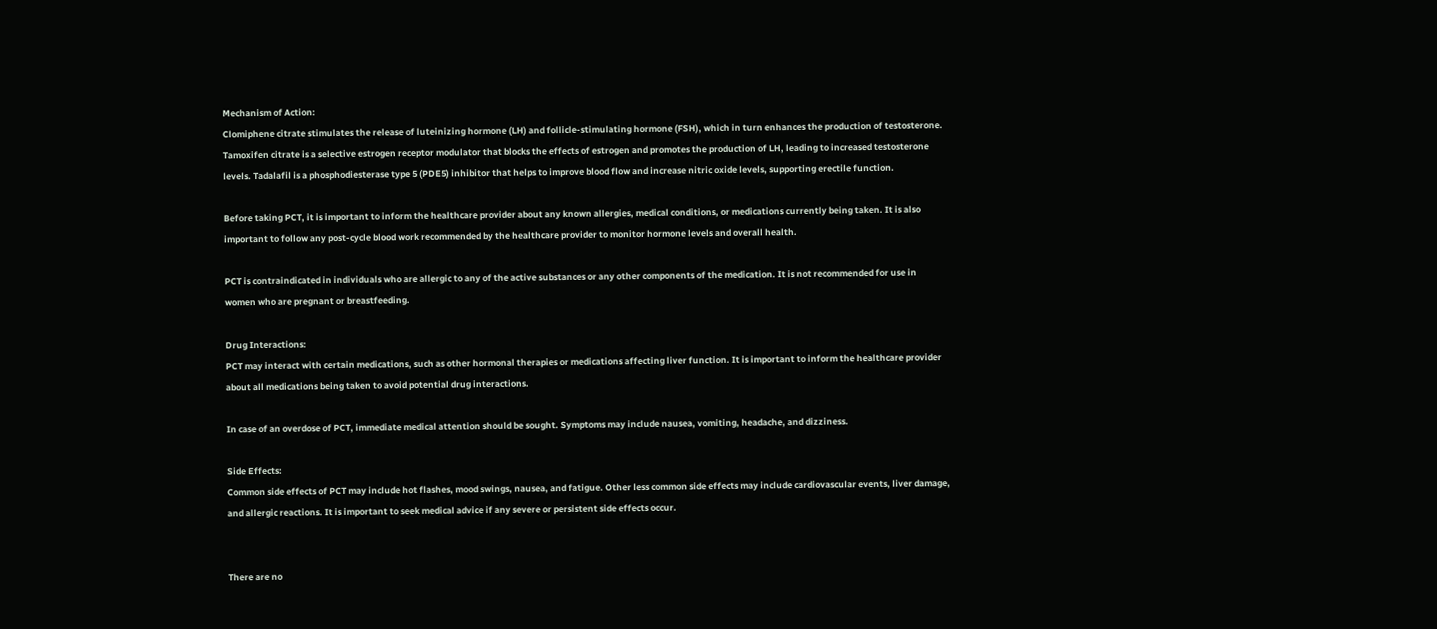Mechanism of Action:
Clomiphene citrate stimulates the release of luteinizing hormone (LH) and follicle-stimulating hormone (FSH), which in turn enhances the production of testosterone. Tamoxifen citrate is a selective estrogen receptor modulator that blocks the effects of estrogen and promotes the production of LH, leading to increased testosterone levels. Tadalafil is a phosphodiesterase type 5 (PDE5) inhibitor that helps to improve blood flow and increase nitric oxide levels, supporting erectile function.

Before taking PCT, it is important to inform the healthcare provider about any known allergies, medical conditions, or medications currently being taken. It is also important to follow any post-cycle blood work recommended by the healthcare provider to monitor hormone levels and overall health.

PCT is contraindicated in individuals who are allergic to any of the active substances or any other components of the medication. It is not recommended for use in women who are pregnant or breastfeeding.

Drug Interactions:
PCT may interact with certain medications, such as other hormonal therapies or medications affecting liver function. It is important to inform the healthcare provider about all medications being taken to avoid potential drug interactions.

In case of an overdose of PCT, immediate medical attention should be sought. Symptoms may include nausea, vomiting, headache, and dizziness.

Side Effects:
Common side effects of PCT may include hot flashes, mood swings, nausea, and fatigue. Other less common side effects may include cardiovascular events, liver damage, and allergic reactions. It is important to seek medical advice if any severe or persistent side effects occur.


There are no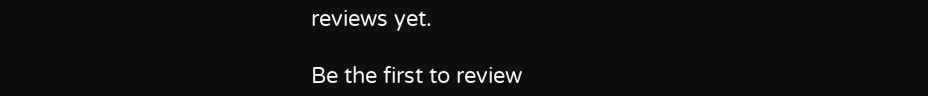reviews yet.

Be the first to review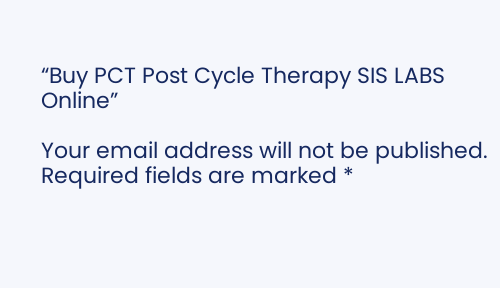“Buy PCT Post Cycle Therapy SIS LABS Online”

Your email address will not be published. Required fields are marked *